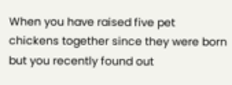When you have raised five pet chickens together since they were born but you recently found out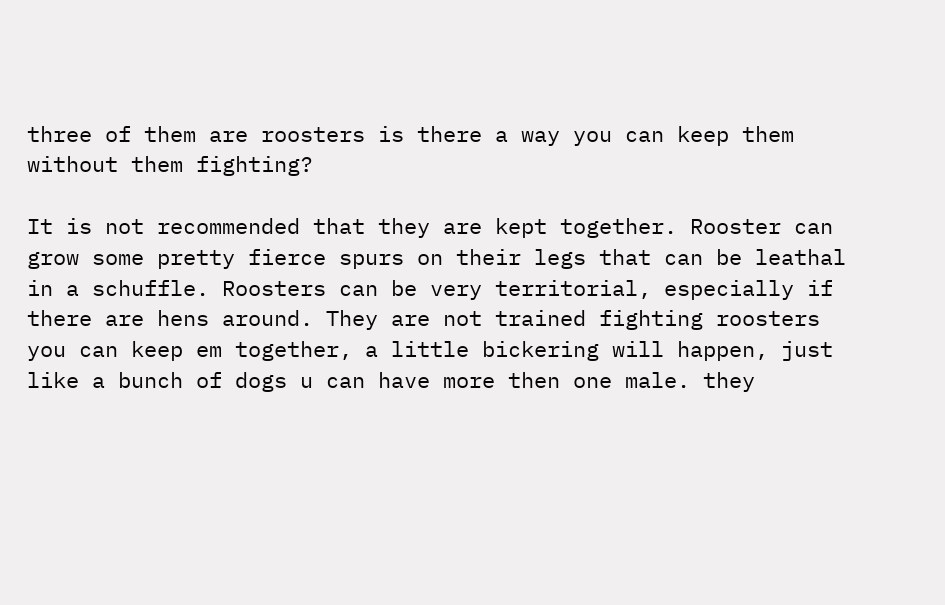three of them are roosters is there a way you can keep them without them fighting?

It is not recommended that they are kept together. Rooster can grow some pretty fierce spurs on their legs that can be leathal in a schuffle. Roosters can be very territorial, especially if there are hens around. They are not trained fighting roosters you can keep em together, a little bickering will happen, just like a bunch of dogs u can have more then one male. they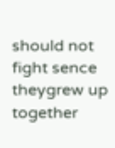should not fight sence theygrew up together